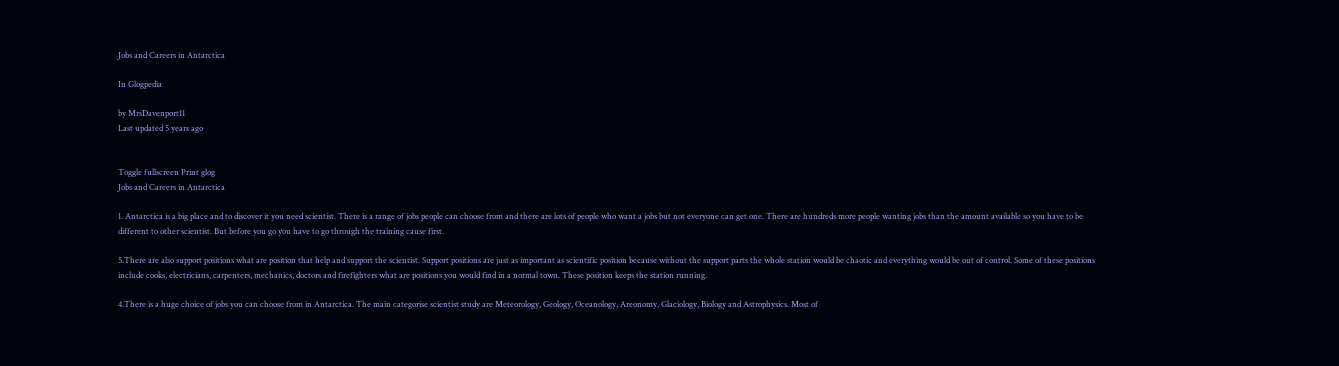Jobs and Careers in Antarctica

In Glogpedia

by MrsDavenport11
Last updated 5 years ago


Toggle fullscreen Print glog
Jobs and Careers in Antarctica

1. Antarctica is a big place and to discover it you need scientist. There is a range of jobs people can choose from and there are lots of people who want a jobs but not everyone can get one. There are hundreds more people wanting jobs than the amount available so you have to be different to other scientist. But before you go you have to go through the training cause first.

5.There are also support positions what are position that help and support the scientist. Support positions are just as important as scientific position because without the support parts the whole station would be chaotic and everything would be out of control. Some of these positions include cooks, electricians, carpenters, mechanics, doctors and firefighters what are positions you would find in a normal town. These position keeps the station running.

4.There is a huge choice of jobs you can choose from in Antarctica. The main categorise scientist study are Meteorology, Geology, Oceanology, Areonomy, Glaciology, Biology and Astrophysics. Most of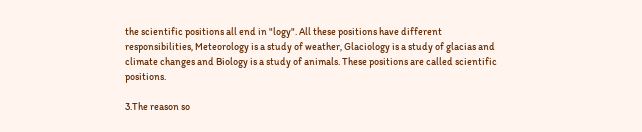the scientific positions all end in "logy". All these positions have different responsibilities, Meteorology is a study of weather, Glaciology is a study of glacias and climate changes and Biology is a study of animals. These positions are called scientific positions.

3.The reason so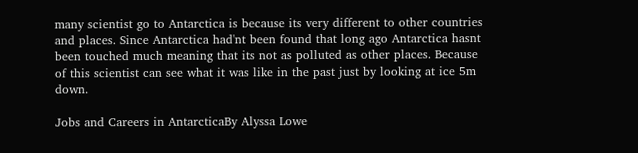many scientist go to Antarctica is because its very different to other countries and places. Since Antarctica had'nt been found that long ago Antarctica hasnt been touched much meaning that its not as polluted as other places. Because of this scientist can see what it was like in the past just by looking at ice 5m down.

Jobs and Careers in AntarcticaBy Alyssa Lowe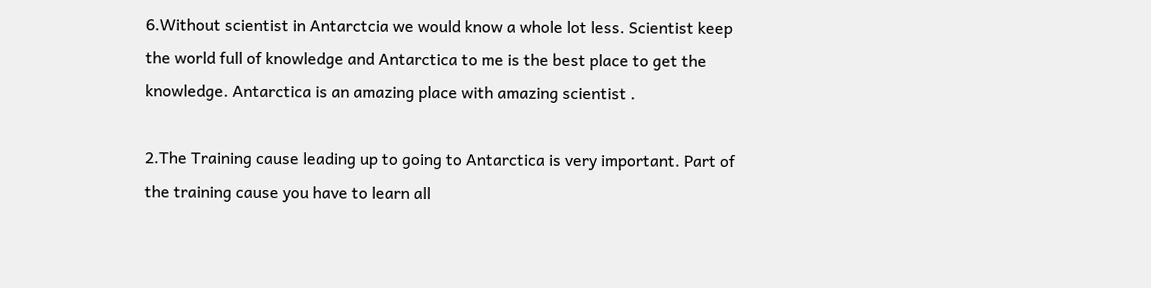6.Without scientist in Antarctcia we would know a whole lot less. Scientist keep the world full of knowledge and Antarctica to me is the best place to get the knowledge. Antarctica is an amazing place with amazing scientist .

2.The Training cause leading up to going to Antarctica is very important. Part of the training cause you have to learn all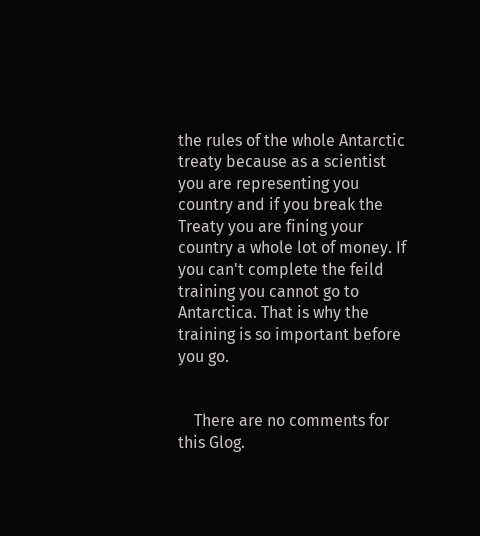the rules of the whole Antarctic treaty because as a scientist you are representing you country and if you break the Treaty you are fining your country a whole lot of money. If you can't complete the feild training you cannot go to Antarctica. That is why the training is so important before you go.


    There are no comments for this Glog.